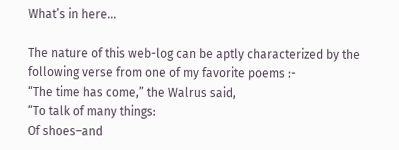What’s in here…

The nature of this web-log can be aptly characterized by the following verse from one of my favorite poems :-
“The time has come,” the Walrus said,
“To talk of many things:
Of shoes–and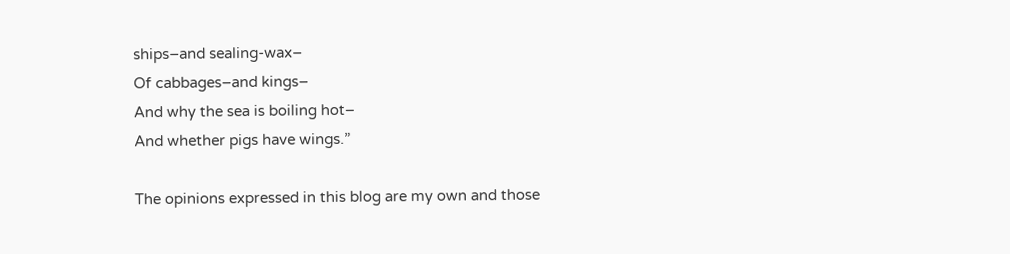ships–and sealing-wax–
Of cabbages–and kings–
And why the sea is boiling hot–
And whether pigs have wings.”

The opinions expressed in this blog are my own and those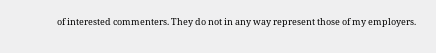of interested commenters. They do not in any way represent those of my employers.